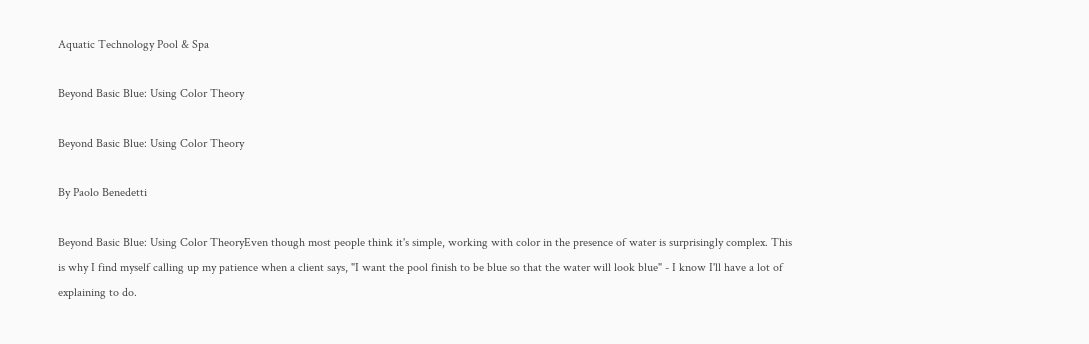Aquatic Technology Pool & Spa

Beyond Basic Blue: Using Color Theory

Beyond Basic Blue: Using Color Theory

By Paolo Benedetti

Beyond Basic Blue: Using Color TheoryEven though most people think it's simple, working with color in the presence of water is surprisingly complex. This is why I find myself calling up my patience when a client says, "I want the pool finish to be blue so that the water will look blue" - I know I'll have a lot of explaining to do.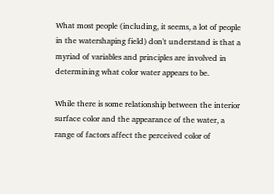What most people (including, it seems, a lot of people in the watershaping field) don't understand is that a myriad of variables and principles are involved in determining what color water appears to be.

While there is some relationship between the interior surface color and the appearance of the water, a range of factors affect the perceived color of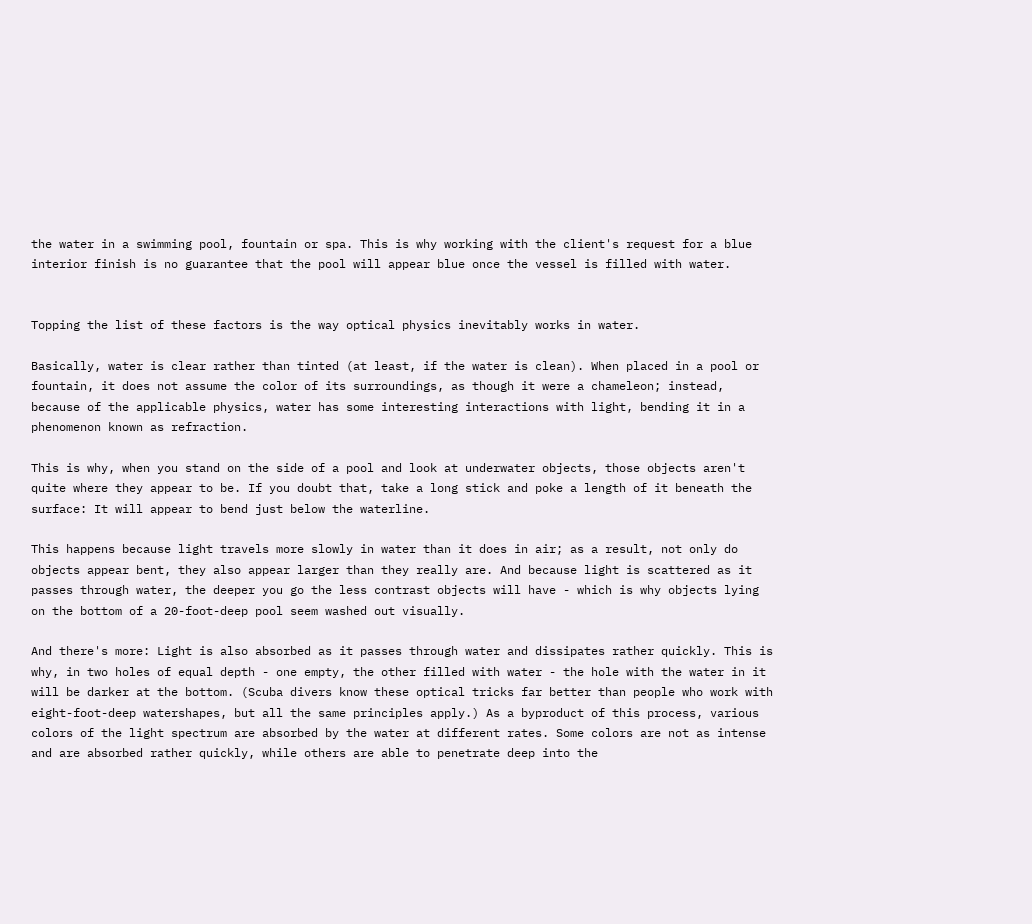the water in a swimming pool, fountain or spa. This is why working with the client's request for a blue interior finish is no guarantee that the pool will appear blue once the vessel is filled with water.


Topping the list of these factors is the way optical physics inevitably works in water.

Basically, water is clear rather than tinted (at least, if the water is clean). When placed in a pool or fountain, it does not assume the color of its surroundings, as though it were a chameleon; instead, because of the applicable physics, water has some interesting interactions with light, bending it in a phenomenon known as refraction.

This is why, when you stand on the side of a pool and look at underwater objects, those objects aren't quite where they appear to be. If you doubt that, take a long stick and poke a length of it beneath the surface: It will appear to bend just below the waterline.

This happens because light travels more slowly in water than it does in air; as a result, not only do objects appear bent, they also appear larger than they really are. And because light is scattered as it passes through water, the deeper you go the less contrast objects will have - which is why objects lying on the bottom of a 20-foot-deep pool seem washed out visually.

And there's more: Light is also absorbed as it passes through water and dissipates rather quickly. This is why, in two holes of equal depth - one empty, the other filled with water - the hole with the water in it will be darker at the bottom. (Scuba divers know these optical tricks far better than people who work with eight-foot-deep watershapes, but all the same principles apply.) As a byproduct of this process, various colors of the light spectrum are absorbed by the water at different rates. Some colors are not as intense and are absorbed rather quickly, while others are able to penetrate deep into the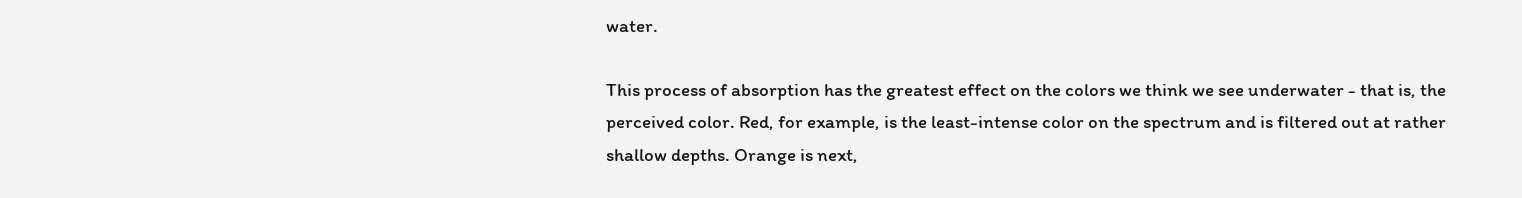water.

This process of absorption has the greatest effect on the colors we think we see underwater - that is, the perceived color. Red, for example, is the least-intense color on the spectrum and is filtered out at rather shallow depths. Orange is next,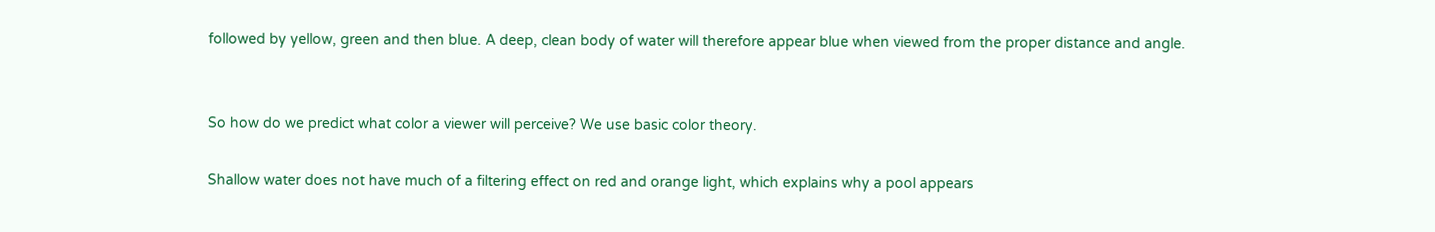followed by yellow, green and then blue. A deep, clean body of water will therefore appear blue when viewed from the proper distance and angle.


So how do we predict what color a viewer will perceive? We use basic color theory.

Shallow water does not have much of a filtering effect on red and orange light, which explains why a pool appears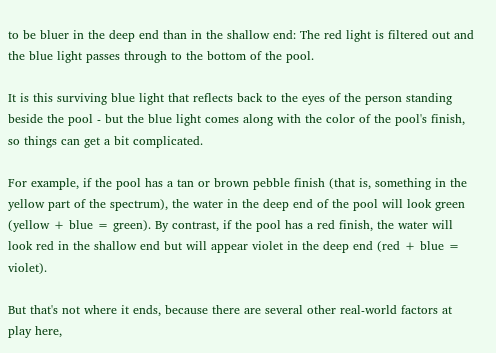to be bluer in the deep end than in the shallow end: The red light is filtered out and the blue light passes through to the bottom of the pool.

It is this surviving blue light that reflects back to the eyes of the person standing beside the pool - but the blue light comes along with the color of the pool's finish, so things can get a bit complicated.

For example, if the pool has a tan or brown pebble finish (that is, something in the yellow part of the spectrum), the water in the deep end of the pool will look green (yellow + blue = green). By contrast, if the pool has a red finish, the water will look red in the shallow end but will appear violet in the deep end (red + blue = violet).

But that's not where it ends, because there are several other real-world factors at play here,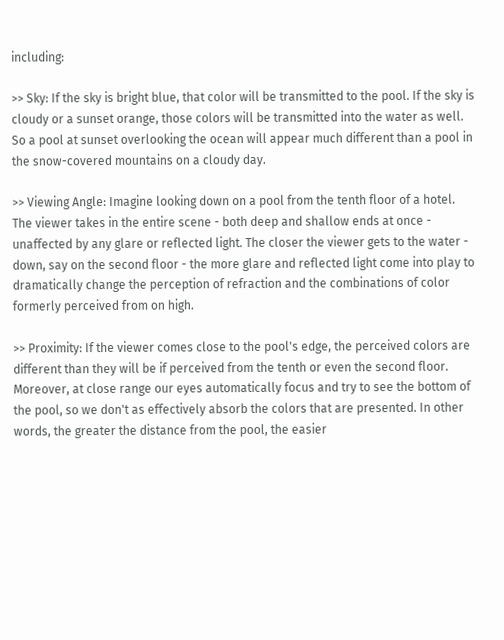including:

>> Sky: If the sky is bright blue, that color will be transmitted to the pool. If the sky is cloudy or a sunset orange, those colors will be transmitted into the water as well. So a pool at sunset overlooking the ocean will appear much different than a pool in the snow-covered mountains on a cloudy day.

>> Viewing Angle: Imagine looking down on a pool from the tenth floor of a hotel. The viewer takes in the entire scene - both deep and shallow ends at once - unaffected by any glare or reflected light. The closer the viewer gets to the water - down, say on the second floor - the more glare and reflected light come into play to dramatically change the perception of refraction and the combinations of color formerly perceived from on high.

>> Proximity: If the viewer comes close to the pool's edge, the perceived colors are different than they will be if perceived from the tenth or even the second floor. Moreover, at close range our eyes automatically focus and try to see the bottom of the pool, so we don't as effectively absorb the colors that are presented. In other words, the greater the distance from the pool, the easier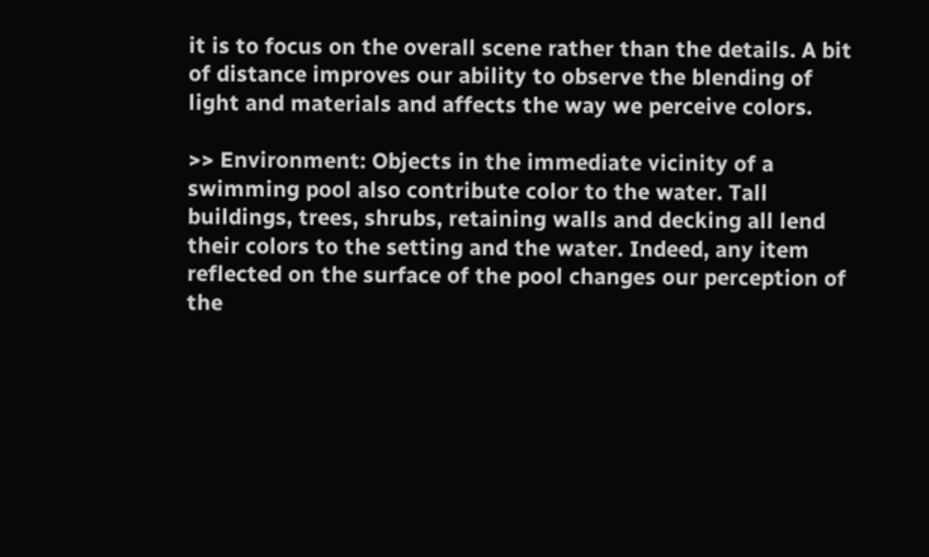it is to focus on the overall scene rather than the details. A bit of distance improves our ability to observe the blending of light and materials and affects the way we perceive colors.

>> Environment: Objects in the immediate vicinity of a swimming pool also contribute color to the water. Tall buildings, trees, shrubs, retaining walls and decking all lend their colors to the setting and the water. Indeed, any item reflected on the surface of the pool changes our perception of the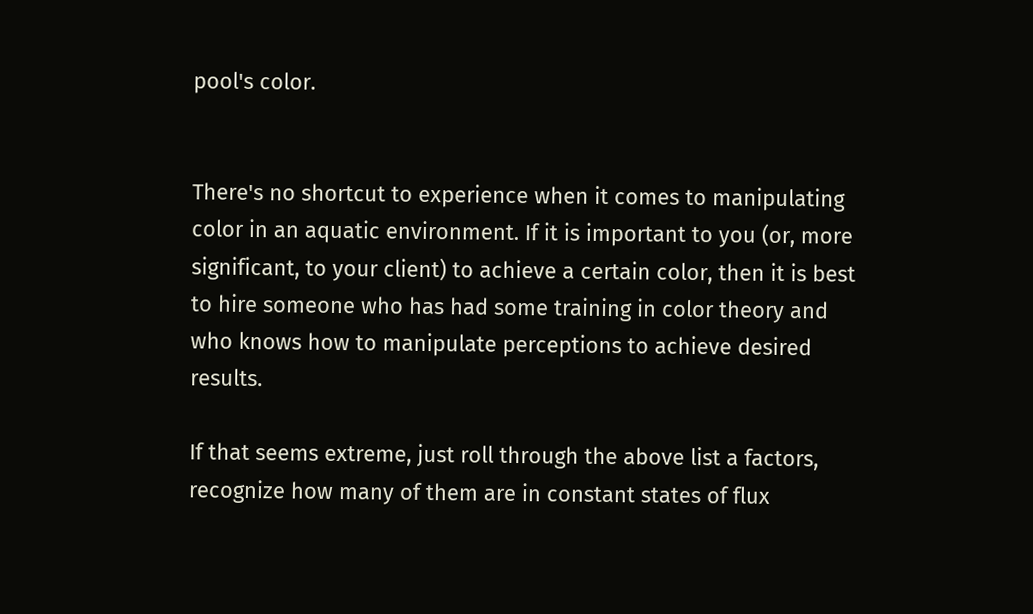pool's color.


There's no shortcut to experience when it comes to manipulating color in an aquatic environment. If it is important to you (or, more significant, to your client) to achieve a certain color, then it is best to hire someone who has had some training in color theory and who knows how to manipulate perceptions to achieve desired results.

If that seems extreme, just roll through the above list a factors, recognize how many of them are in constant states of flux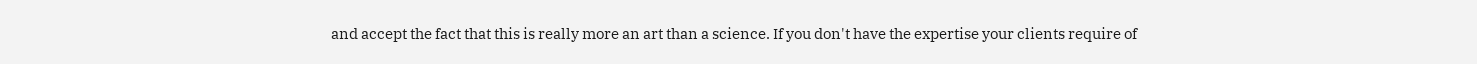and accept the fact that this is really more an art than a science. If you don't have the expertise your clients require of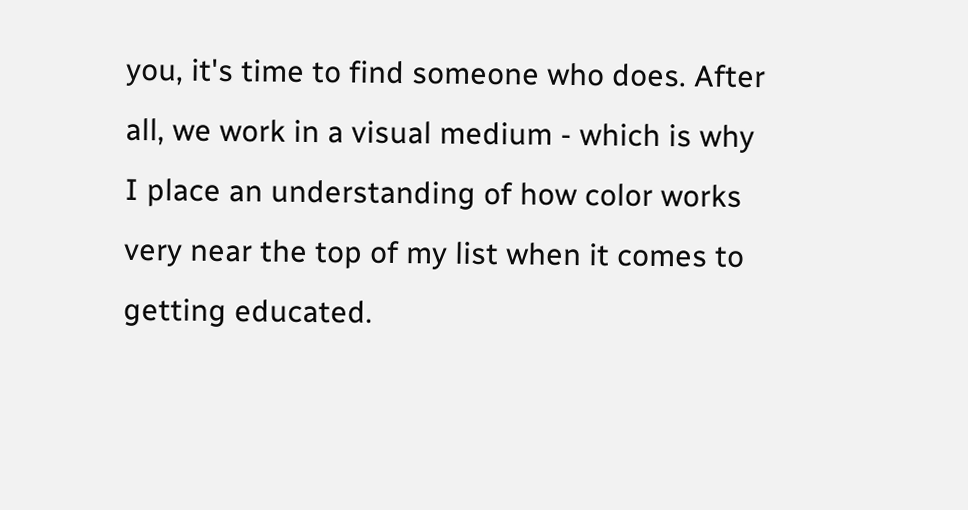you, it's time to find someone who does. After all, we work in a visual medium - which is why I place an understanding of how color works very near the top of my list when it comes to getting educated.